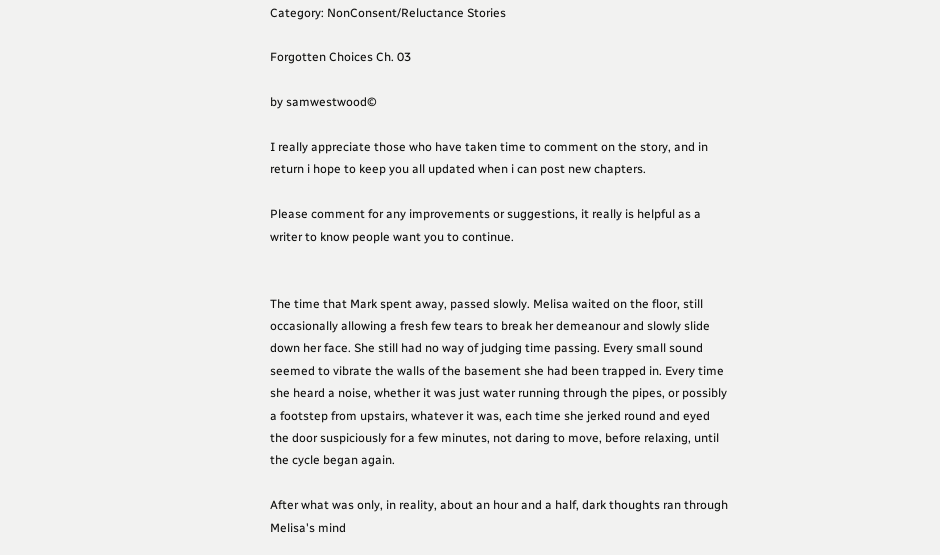Category: NonConsent/Reluctance Stories

Forgotten Choices Ch. 03

by samwestwood©

I really appreciate those who have taken time to comment on the story, and in return i hope to keep you all updated when i can post new chapters.

Please comment for any improvements or suggestions, it really is helpful as a writer to know people want you to continue.


The time that Mark spent away, passed slowly. Melisa waited on the floor, still occasionally allowing a fresh few tears to break her demeanour and slowly slide down her face. She still had no way of judging time passing. Every small sound seemed to vibrate the walls of the basement she had been trapped in. Every time she heard a noise, whether it was just water running through the pipes, or possibly a footstep from upstairs, whatever it was, each time she jerked round and eyed the door suspiciously for a few minutes, not daring to move, before relaxing, until the cycle began again.

After what was only, in reality, about an hour and a half, dark thoughts ran through Melisa's mind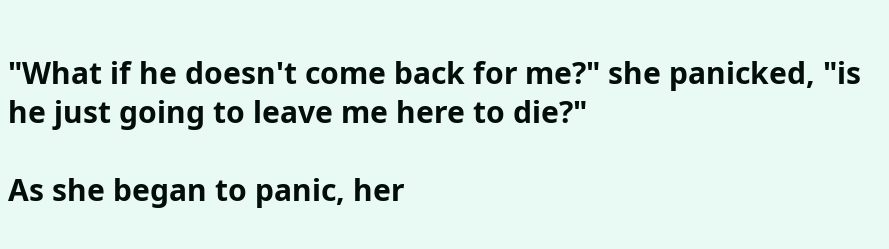"What if he doesn't come back for me?" she panicked, "is he just going to leave me here to die?"

As she began to panic, her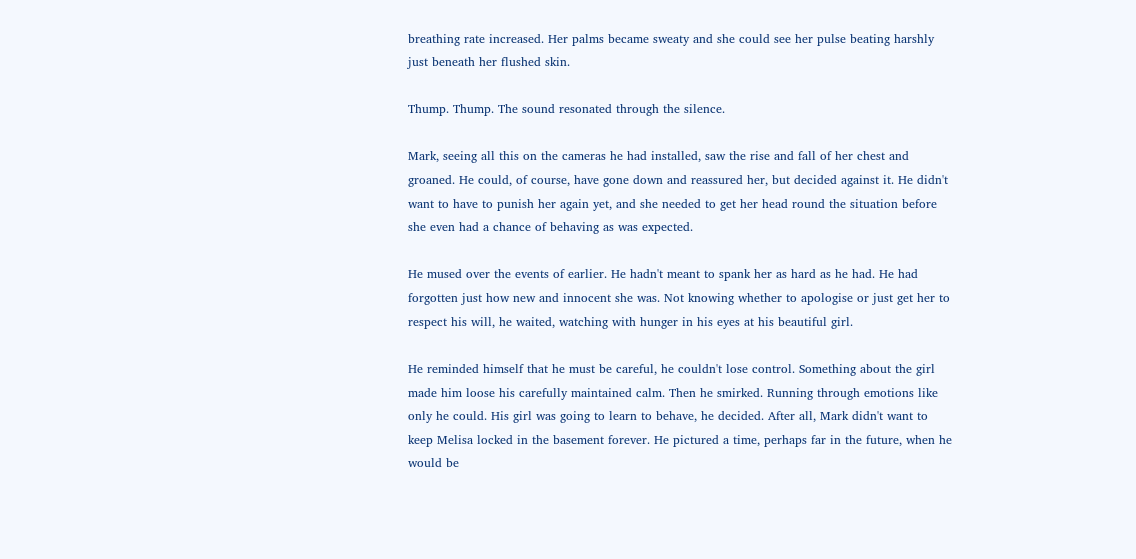breathing rate increased. Her palms became sweaty and she could see her pulse beating harshly just beneath her flushed skin.

Thump. Thump. The sound resonated through the silence.

Mark, seeing all this on the cameras he had installed, saw the rise and fall of her chest and groaned. He could, of course, have gone down and reassured her, but decided against it. He didn't want to have to punish her again yet, and she needed to get her head round the situation before she even had a chance of behaving as was expected.

He mused over the events of earlier. He hadn't meant to spank her as hard as he had. He had forgotten just how new and innocent she was. Not knowing whether to apologise or just get her to respect his will, he waited, watching with hunger in his eyes at his beautiful girl.

He reminded himself that he must be careful, he couldn't lose control. Something about the girl made him loose his carefully maintained calm. Then he smirked. Running through emotions like only he could. His girl was going to learn to behave, he decided. After all, Mark didn't want to keep Melisa locked in the basement forever. He pictured a time, perhaps far in the future, when he would be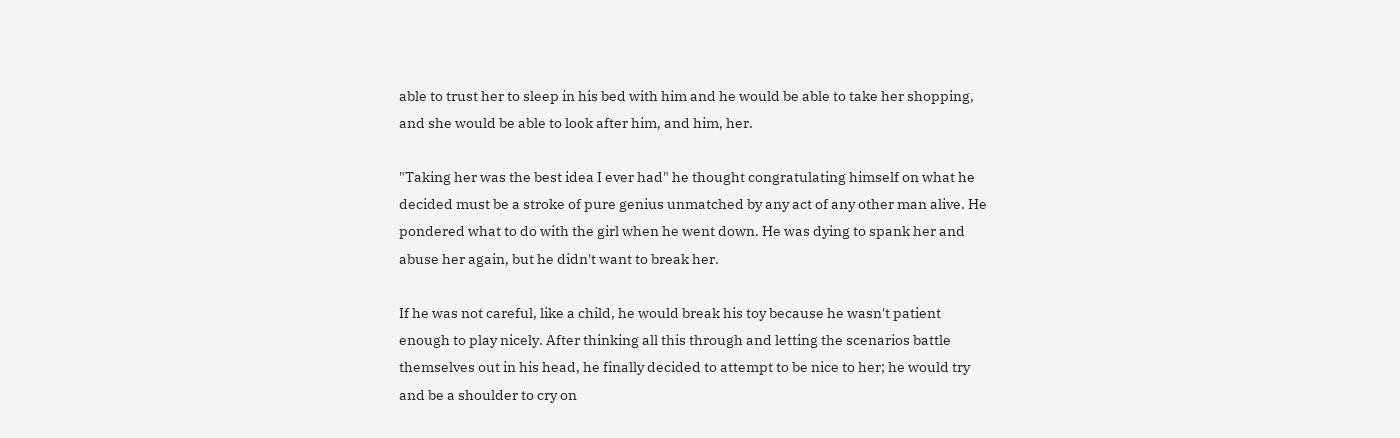able to trust her to sleep in his bed with him and he would be able to take her shopping, and she would be able to look after him, and him, her.

"Taking her was the best idea I ever had" he thought congratulating himself on what he decided must be a stroke of pure genius unmatched by any act of any other man alive. He pondered what to do with the girl when he went down. He was dying to spank her and abuse her again, but he didn't want to break her.

If he was not careful, like a child, he would break his toy because he wasn't patient enough to play nicely. After thinking all this through and letting the scenarios battle themselves out in his head, he finally decided to attempt to be nice to her; he would try and be a shoulder to cry on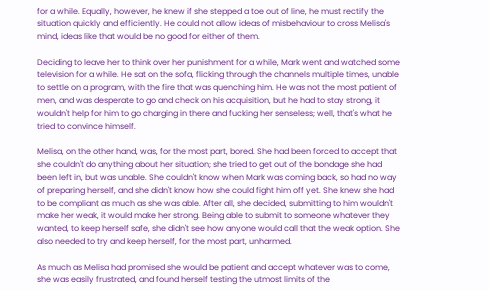for a while. Equally, however, he knew if she stepped a toe out of line, he must rectify the situation quickly and efficiently. He could not allow ideas of misbehaviour to cross Melisa's mind, ideas like that would be no good for either of them.

Deciding to leave her to think over her punishment for a while, Mark went and watched some television for a while. He sat on the sofa, flicking through the channels multiple times, unable to settle on a program, with the fire that was quenching him. He was not the most patient of men, and was desperate to go and check on his acquisition, but he had to stay strong, it wouldn't help for him to go charging in there and fucking her senseless; well, that's what he tried to convince himself.

Melisa, on the other hand, was, for the most part, bored. She had been forced to accept that she couldn't do anything about her situation; she tried to get out of the bondage she had been left in, but was unable. She couldn't know when Mark was coming back, so had no way of preparing herself, and she didn't know how she could fight him off yet. She knew she had to be compliant as much as she was able. After all, she decided, submitting to him wouldn't make her weak, it would make her strong. Being able to submit to someone whatever they wanted, to keep herself safe, she didn't see how anyone would call that the weak option. She also needed to try and keep herself, for the most part, unharmed.

As much as Melisa had promised she would be patient and accept whatever was to come, she was easily frustrated, and found herself testing the utmost limits of the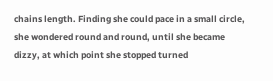chains length. Finding she could pace in a small circle, she wondered round and round, until she became dizzy, at which point she stopped turned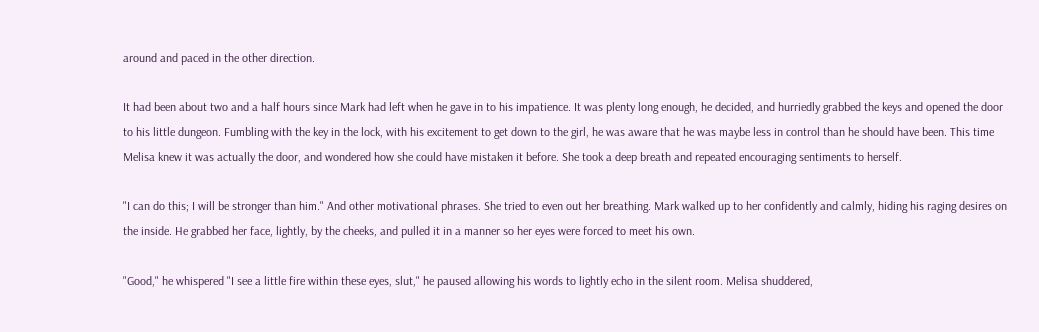around and paced in the other direction.

It had been about two and a half hours since Mark had left when he gave in to his impatience. It was plenty long enough, he decided, and hurriedly grabbed the keys and opened the door to his little dungeon. Fumbling with the key in the lock, with his excitement to get down to the girl, he was aware that he was maybe less in control than he should have been. This time Melisa knew it was actually the door, and wondered how she could have mistaken it before. She took a deep breath and repeated encouraging sentiments to herself.

"I can do this; I will be stronger than him." And other motivational phrases. She tried to even out her breathing. Mark walked up to her confidently and calmly, hiding his raging desires on the inside. He grabbed her face, lightly, by the cheeks, and pulled it in a manner so her eyes were forced to meet his own.

"Good," he whispered "I see a little fire within these eyes, slut," he paused allowing his words to lightly echo in the silent room. Melisa shuddered,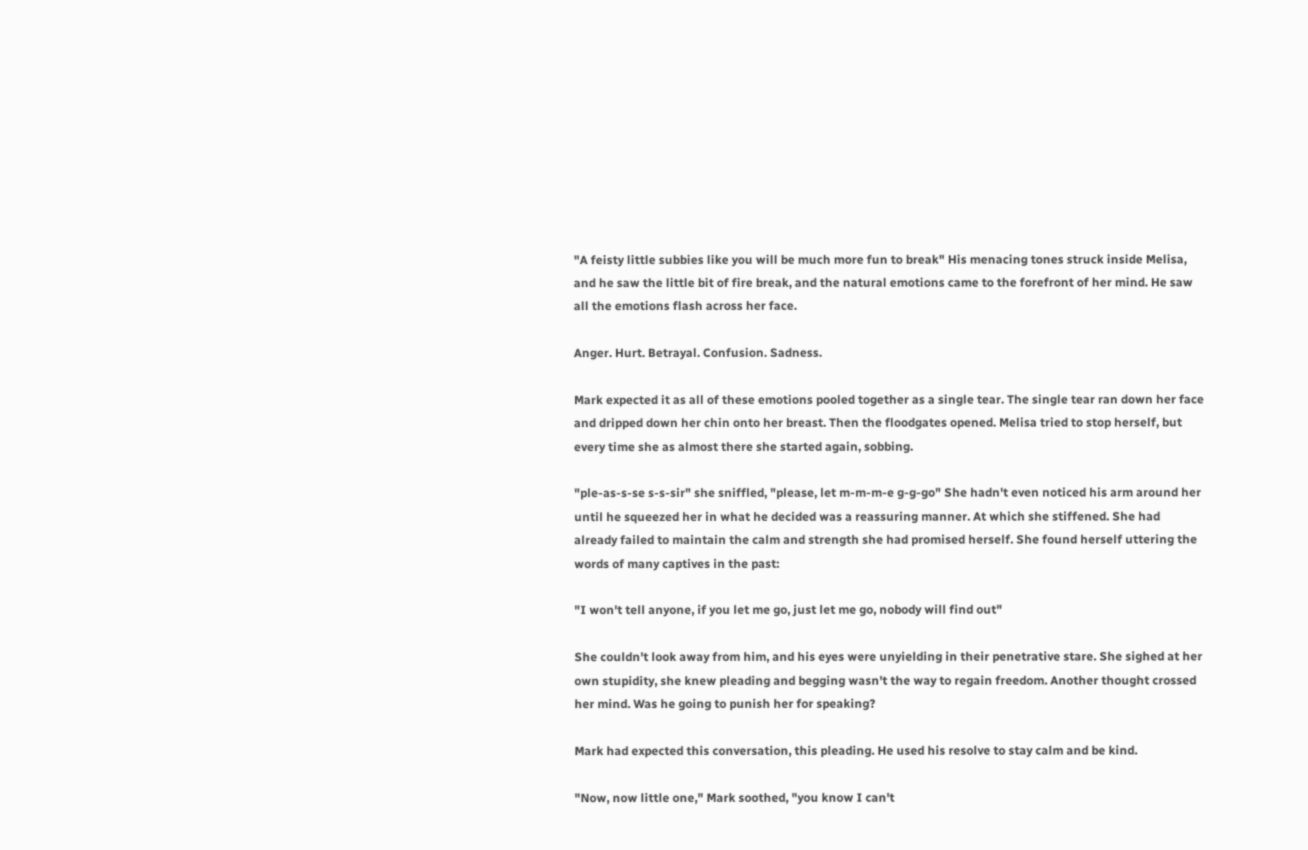"A feisty little subbies like you will be much more fun to break" His menacing tones struck inside Melisa, and he saw the little bit of fire break, and the natural emotions came to the forefront of her mind. He saw all the emotions flash across her face.

Anger. Hurt. Betrayal. Confusion. Sadness.

Mark expected it as all of these emotions pooled together as a single tear. The single tear ran down her face and dripped down her chin onto her breast. Then the floodgates opened. Melisa tried to stop herself, but every time she as almost there she started again, sobbing.

"ple-as-s-se s-s-sir" she sniffled, "please, let m-m-m-e g-g-go" She hadn't even noticed his arm around her until he squeezed her in what he decided was a reassuring manner. At which she stiffened. She had already failed to maintain the calm and strength she had promised herself. She found herself uttering the words of many captives in the past:

"I won't tell anyone, if you let me go, just let me go, nobody will find out"

She couldn't look away from him, and his eyes were unyielding in their penetrative stare. She sighed at her own stupidity, she knew pleading and begging wasn't the way to regain freedom. Another thought crossed her mind. Was he going to punish her for speaking?

Mark had expected this conversation, this pleading. He used his resolve to stay calm and be kind.

"Now, now little one," Mark soothed, "you know I can't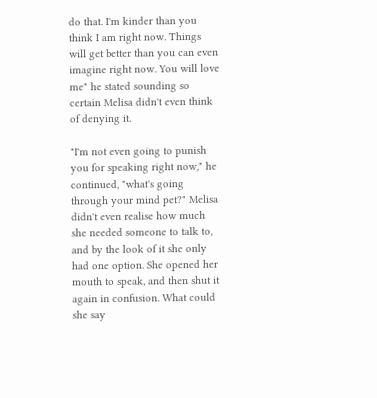do that. I'm kinder than you think I am right now. Things will get better than you can even imagine right now. You will love me" he stated sounding so certain Melisa didn't even think of denying it.

"I'm not even going to punish you for speaking right now," he continued, "what's going through your mind pet?" Melisa didn't even realise how much she needed someone to talk to, and by the look of it she only had one option. She opened her mouth to speak, and then shut it again in confusion. What could she say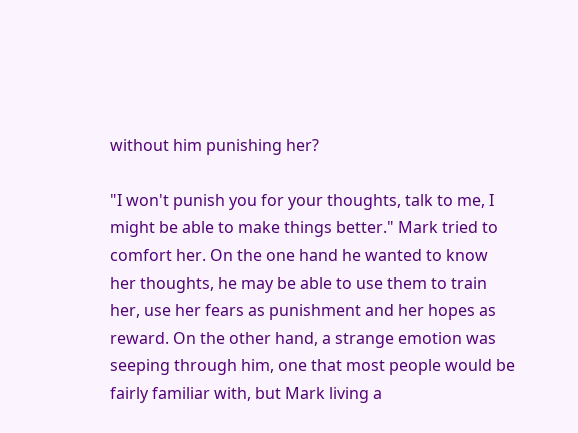without him punishing her?

"I won't punish you for your thoughts, talk to me, I might be able to make things better." Mark tried to comfort her. On the one hand he wanted to know her thoughts, he may be able to use them to train her, use her fears as punishment and her hopes as reward. On the other hand, a strange emotion was seeping through him, one that most people would be fairly familiar with, but Mark living a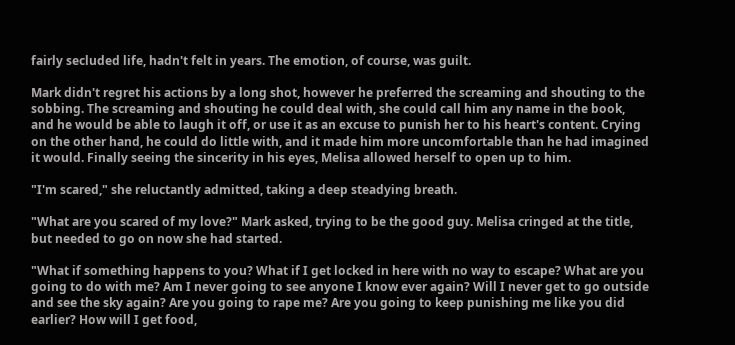fairly secluded life, hadn't felt in years. The emotion, of course, was guilt.

Mark didn't regret his actions by a long shot, however he preferred the screaming and shouting to the sobbing. The screaming and shouting he could deal with, she could call him any name in the book, and he would be able to laugh it off, or use it as an excuse to punish her to his heart's content. Crying on the other hand, he could do little with, and it made him more uncomfortable than he had imagined it would. Finally seeing the sincerity in his eyes, Melisa allowed herself to open up to him.

"I'm scared," she reluctantly admitted, taking a deep steadying breath.

"What are you scared of my love?" Mark asked, trying to be the good guy. Melisa cringed at the title, but needed to go on now she had started.

"What if something happens to you? What if I get locked in here with no way to escape? What are you going to do with me? Am I never going to see anyone I know ever again? Will I never get to go outside and see the sky again? Are you going to rape me? Are you going to keep punishing me like you did earlier? How will I get food,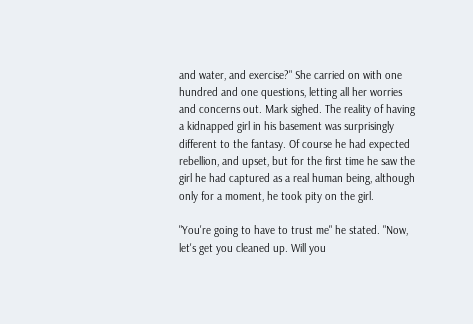and water, and exercise?" She carried on with one hundred and one questions, letting all her worries and concerns out. Mark sighed. The reality of having a kidnapped girl in his basement was surprisingly different to the fantasy. Of course he had expected rebellion, and upset, but for the first time he saw the girl he had captured as a real human being, although only for a moment, he took pity on the girl.

"You're going to have to trust me" he stated. "Now, let's get you cleaned up. Will you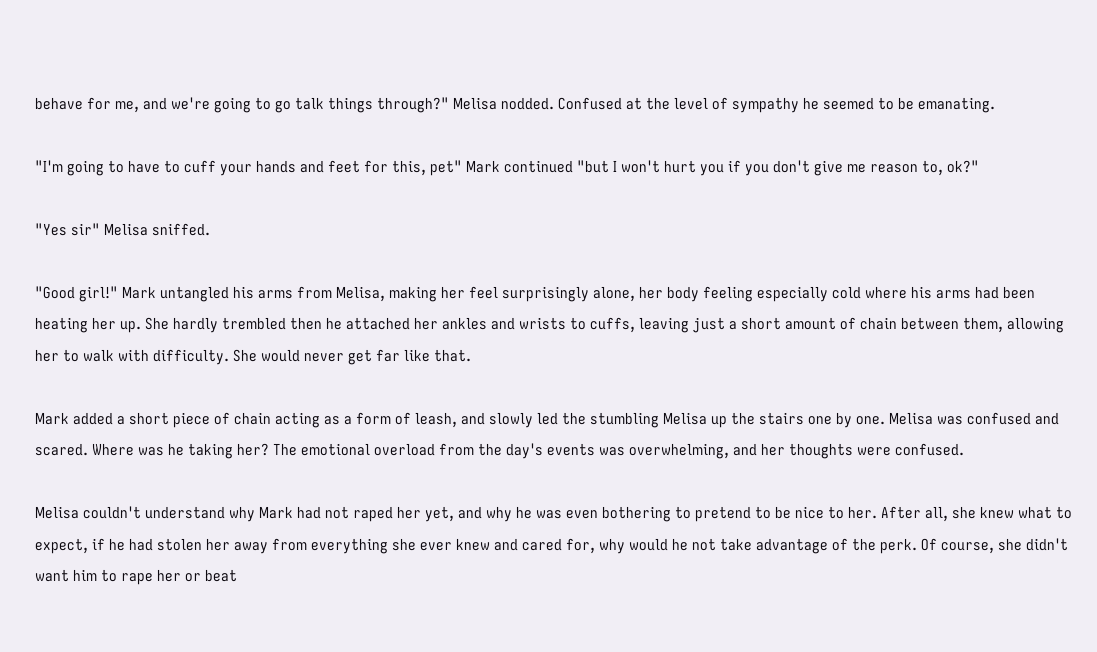behave for me, and we're going to go talk things through?" Melisa nodded. Confused at the level of sympathy he seemed to be emanating.

"I'm going to have to cuff your hands and feet for this, pet" Mark continued "but I won't hurt you if you don't give me reason to, ok?"

"Yes sir" Melisa sniffed.

"Good girl!" Mark untangled his arms from Melisa, making her feel surprisingly alone, her body feeling especially cold where his arms had been heating her up. She hardly trembled then he attached her ankles and wrists to cuffs, leaving just a short amount of chain between them, allowing her to walk with difficulty. She would never get far like that.

Mark added a short piece of chain acting as a form of leash, and slowly led the stumbling Melisa up the stairs one by one. Melisa was confused and scared. Where was he taking her? The emotional overload from the day's events was overwhelming, and her thoughts were confused.

Melisa couldn't understand why Mark had not raped her yet, and why he was even bothering to pretend to be nice to her. After all, she knew what to expect, if he had stolen her away from everything she ever knew and cared for, why would he not take advantage of the perk. Of course, she didn't want him to rape her or beat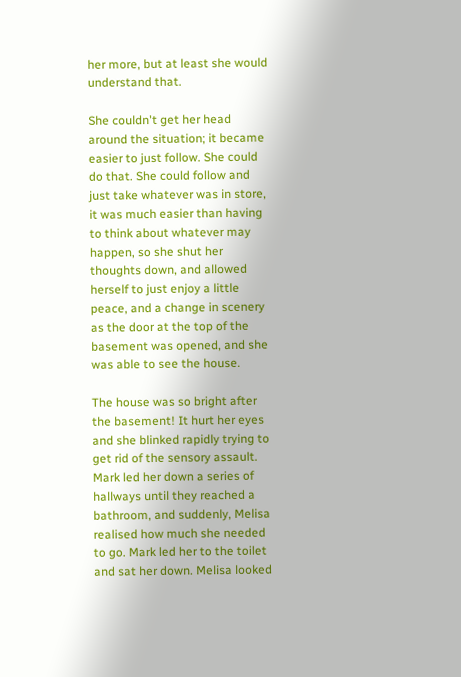her more, but at least she would understand that.

She couldn't get her head around the situation; it became easier to just follow. She could do that. She could follow and just take whatever was in store, it was much easier than having to think about whatever may happen, so she shut her thoughts down, and allowed herself to just enjoy a little peace, and a change in scenery as the door at the top of the basement was opened, and she was able to see the house.

The house was so bright after the basement! It hurt her eyes and she blinked rapidly trying to get rid of the sensory assault. Mark led her down a series of hallways until they reached a bathroom, and suddenly, Melisa realised how much she needed to go. Mark led her to the toilet and sat her down. Melisa looked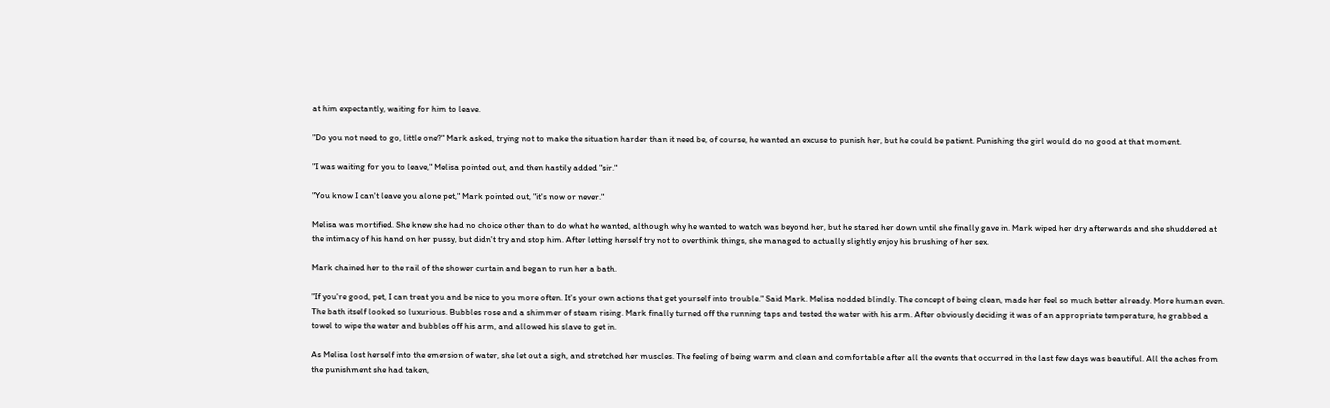at him expectantly, waiting for him to leave.

"Do you not need to go, little one?" Mark asked, trying not to make the situation harder than it need be, of course, he wanted an excuse to punish her, but he could be patient. Punishing the girl would do no good at that moment.

"I was waiting for you to leave," Melisa pointed out, and then hastily added "sir."

"You know I can't leave you alone pet," Mark pointed out, "it's now or never."

Melisa was mortified. She knew she had no choice other than to do what he wanted, although why he wanted to watch was beyond her, but he stared her down until she finally gave in. Mark wiped her dry afterwards and she shuddered at the intimacy of his hand on her pussy, but didn't try and stop him. After letting herself try not to overthink things, she managed to actually slightly enjoy his brushing of her sex.

Mark chained her to the rail of the shower curtain and began to run her a bath.

"If you're good, pet, I can treat you and be nice to you more often. It's your own actions that get yourself into trouble." Said Mark. Melisa nodded blindly. The concept of being clean, made her feel so much better already. More human even. The bath itself looked so luxurious. Bubbles rose and a shimmer of steam rising. Mark finally turned off the running taps and tested the water with his arm. After obviously deciding it was of an appropriate temperature, he grabbed a towel to wipe the water and bubbles off his arm, and allowed his slave to get in.

As Melisa lost herself into the emersion of water, she let out a sigh, and stretched her muscles. The feeling of being warm and clean and comfortable after all the events that occurred in the last few days was beautiful. All the aches from the punishment she had taken,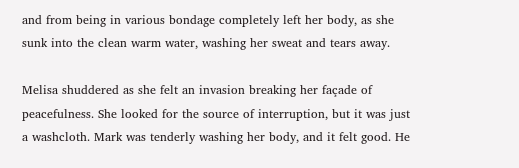and from being in various bondage completely left her body, as she sunk into the clean warm water, washing her sweat and tears away.

Melisa shuddered as she felt an invasion breaking her façade of peacefulness. She looked for the source of interruption, but it was just a washcloth. Mark was tenderly washing her body, and it felt good. He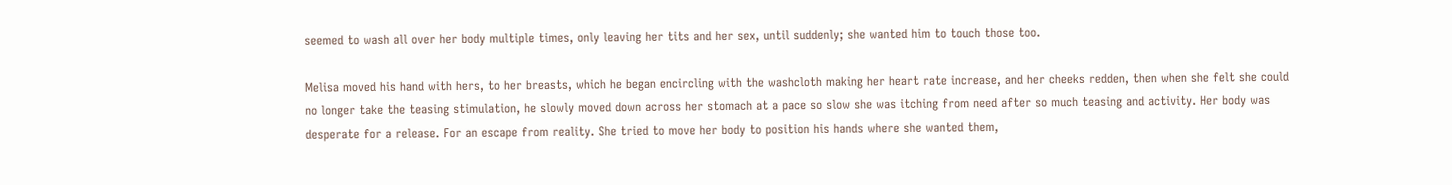seemed to wash all over her body multiple times, only leaving her tits and her sex, until suddenly; she wanted him to touch those too.

Melisa moved his hand with hers, to her breasts, which he began encircling with the washcloth making her heart rate increase, and her cheeks redden, then when she felt she could no longer take the teasing stimulation, he slowly moved down across her stomach at a pace so slow she was itching from need after so much teasing and activity. Her body was desperate for a release. For an escape from reality. She tried to move her body to position his hands where she wanted them,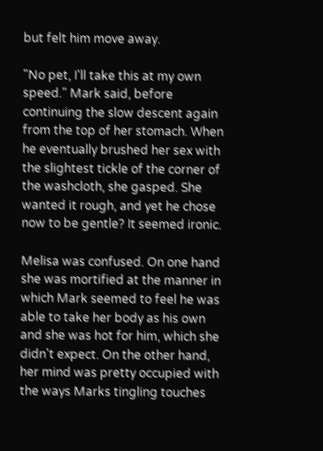but felt him move away.

"No pet, I'll take this at my own speed." Mark said, before continuing the slow descent again from the top of her stomach. When he eventually brushed her sex with the slightest tickle of the corner of the washcloth, she gasped. She wanted it rough, and yet he chose now to be gentle? It seemed ironic.

Melisa was confused. On one hand she was mortified at the manner in which Mark seemed to feel he was able to take her body as his own and she was hot for him, which she didn't expect. On the other hand, her mind was pretty occupied with the ways Marks tingling touches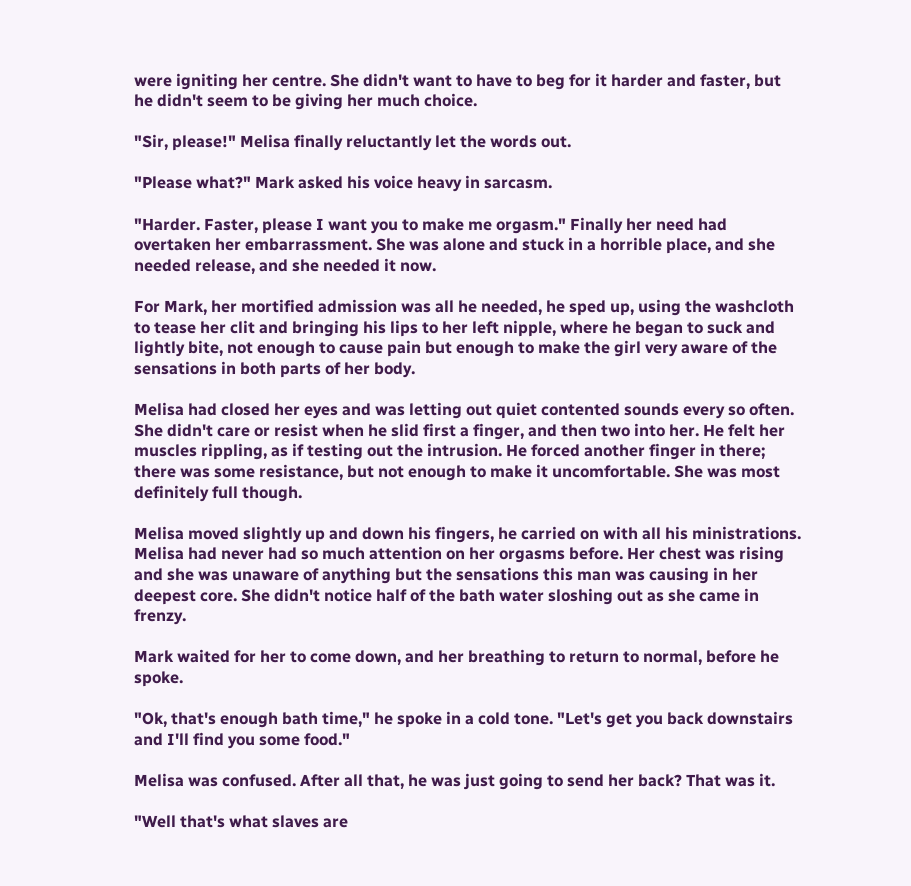were igniting her centre. She didn't want to have to beg for it harder and faster, but he didn't seem to be giving her much choice.

"Sir, please!" Melisa finally reluctantly let the words out.

"Please what?" Mark asked his voice heavy in sarcasm.

"Harder. Faster, please I want you to make me orgasm." Finally her need had overtaken her embarrassment. She was alone and stuck in a horrible place, and she needed release, and she needed it now.

For Mark, her mortified admission was all he needed, he sped up, using the washcloth to tease her clit and bringing his lips to her left nipple, where he began to suck and lightly bite, not enough to cause pain but enough to make the girl very aware of the sensations in both parts of her body.

Melisa had closed her eyes and was letting out quiet contented sounds every so often. She didn't care or resist when he slid first a finger, and then two into her. He felt her muscles rippling, as if testing out the intrusion. He forced another finger in there; there was some resistance, but not enough to make it uncomfortable. She was most definitely full though.

Melisa moved slightly up and down his fingers, he carried on with all his ministrations. Melisa had never had so much attention on her orgasms before. Her chest was rising and she was unaware of anything but the sensations this man was causing in her deepest core. She didn't notice half of the bath water sloshing out as she came in frenzy.

Mark waited for her to come down, and her breathing to return to normal, before he spoke.

"Ok, that's enough bath time," he spoke in a cold tone. "Let's get you back downstairs and I'll find you some food."

Melisa was confused. After all that, he was just going to send her back? That was it.

"Well that's what slaves are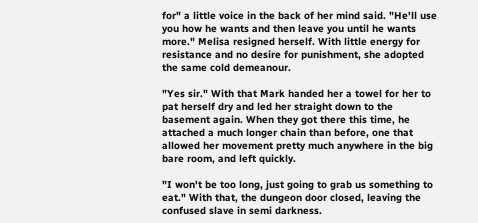for" a little voice in the back of her mind said. "He'll use you how he wants and then leave you until he wants more." Melisa resigned herself. With little energy for resistance and no desire for punishment, she adopted the same cold demeanour.

"Yes sir." With that Mark handed her a towel for her to pat herself dry and led her straight down to the basement again. When they got there this time, he attached a much longer chain than before, one that allowed her movement pretty much anywhere in the big bare room, and left quickly.

"I won't be too long, just going to grab us something to eat." With that, the dungeon door closed, leaving the confused slave in semi darkness.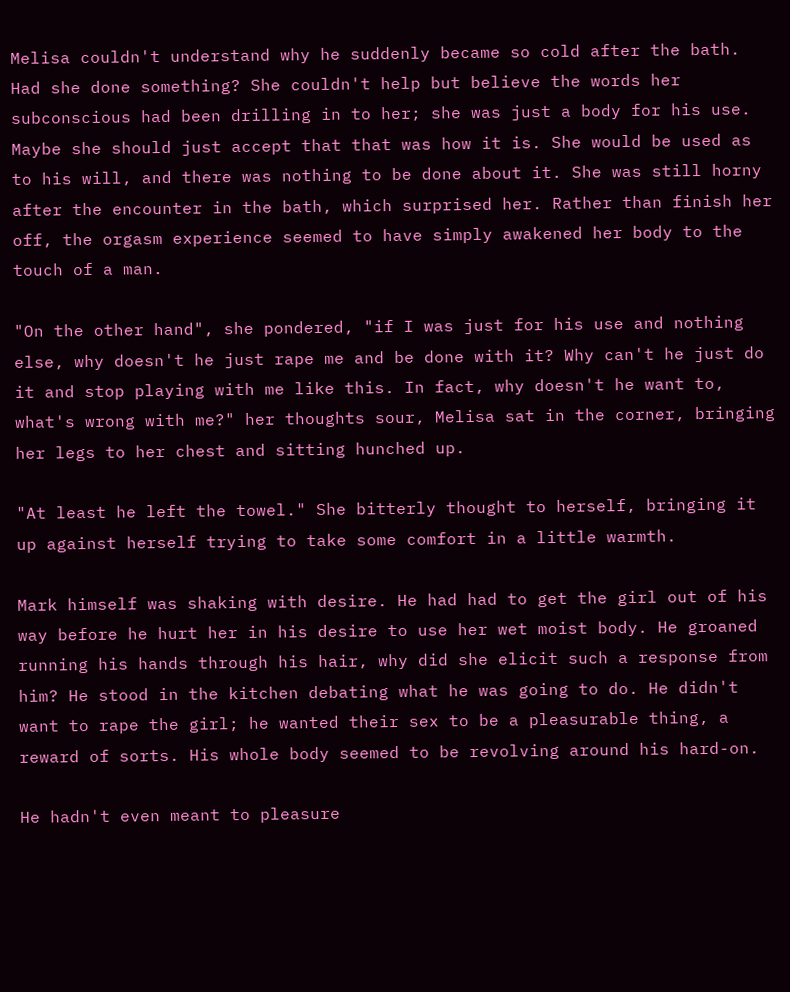Melisa couldn't understand why he suddenly became so cold after the bath. Had she done something? She couldn't help but believe the words her subconscious had been drilling in to her; she was just a body for his use. Maybe she should just accept that that was how it is. She would be used as to his will, and there was nothing to be done about it. She was still horny after the encounter in the bath, which surprised her. Rather than finish her off, the orgasm experience seemed to have simply awakened her body to the touch of a man.

"On the other hand", she pondered, "if I was just for his use and nothing else, why doesn't he just rape me and be done with it? Why can't he just do it and stop playing with me like this. In fact, why doesn't he want to, what's wrong with me?" her thoughts sour, Melisa sat in the corner, bringing her legs to her chest and sitting hunched up.

"At least he left the towel." She bitterly thought to herself, bringing it up against herself trying to take some comfort in a little warmth.

Mark himself was shaking with desire. He had had to get the girl out of his way before he hurt her in his desire to use her wet moist body. He groaned running his hands through his hair, why did she elicit such a response from him? He stood in the kitchen debating what he was going to do. He didn't want to rape the girl; he wanted their sex to be a pleasurable thing, a reward of sorts. His whole body seemed to be revolving around his hard-on.

He hadn't even meant to pleasure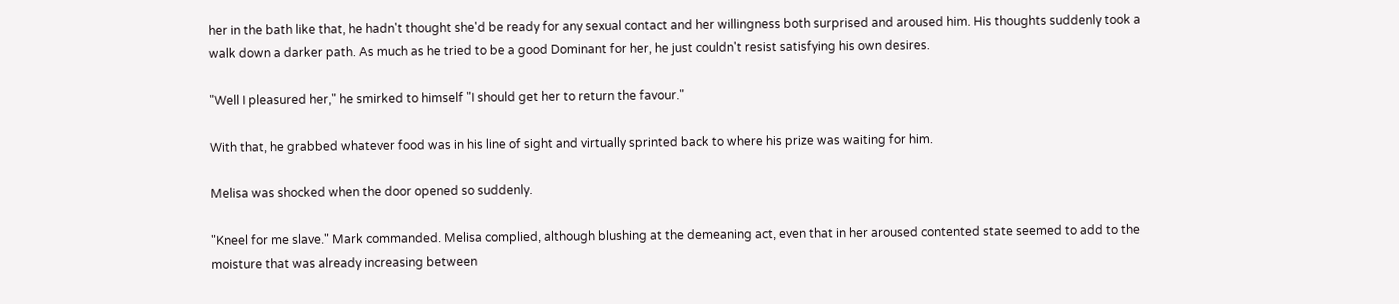her in the bath like that, he hadn't thought she'd be ready for any sexual contact and her willingness both surprised and aroused him. His thoughts suddenly took a walk down a darker path. As much as he tried to be a good Dominant for her, he just couldn't resist satisfying his own desires.

"Well I pleasured her," he smirked to himself "I should get her to return the favour."

With that, he grabbed whatever food was in his line of sight and virtually sprinted back to where his prize was waiting for him.

Melisa was shocked when the door opened so suddenly.

"Kneel for me slave." Mark commanded. Melisa complied, although blushing at the demeaning act, even that in her aroused contented state seemed to add to the moisture that was already increasing between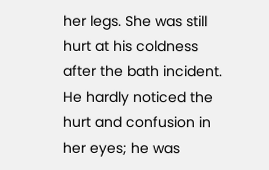her legs. She was still hurt at his coldness after the bath incident. He hardly noticed the hurt and confusion in her eyes; he was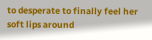to desperate to finally feel her soft lips around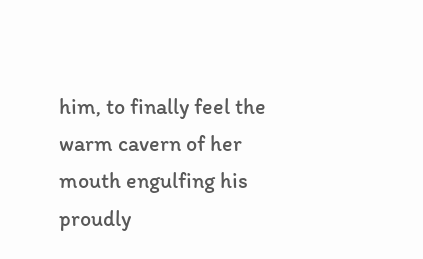him, to finally feel the warm cavern of her mouth engulfing his proudly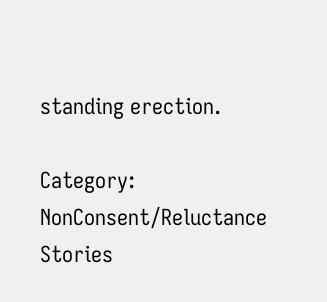standing erection.

Category: NonConsent/Reluctance Stories